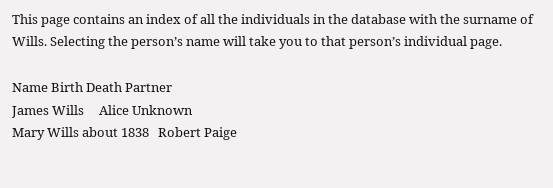This page contains an index of all the individuals in the database with the surname of Wills. Selecting the person’s name will take you to that person’s individual page.

Name Birth Death Partner
James Wills     Alice Unknown
Mary Wills about 1838   Robert Paige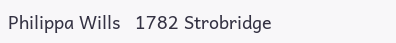Philippa Wills   1782 Strobridge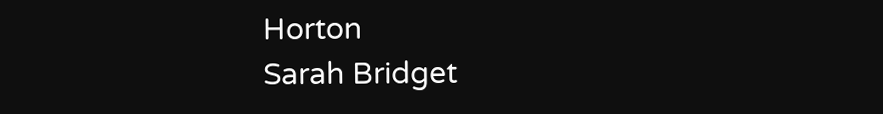Horton
Sarah Bridget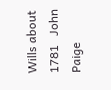Wills about 1781   John Paige